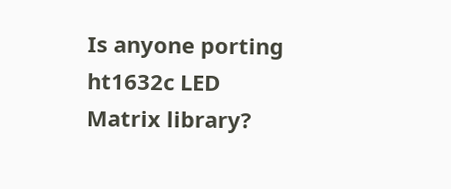Is anyone porting ht1632c LED Matrix library?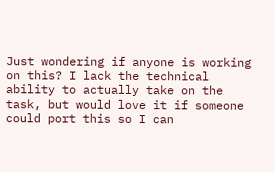Just wondering if anyone is working on this? I lack the technical ability to actually take on the task, but would love it if someone could port this so I can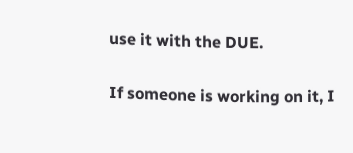use it with the DUE.

If someone is working on it, I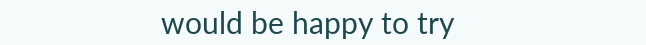would be happy to try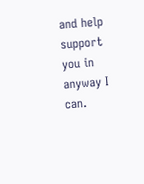and help support you in anyway I can.